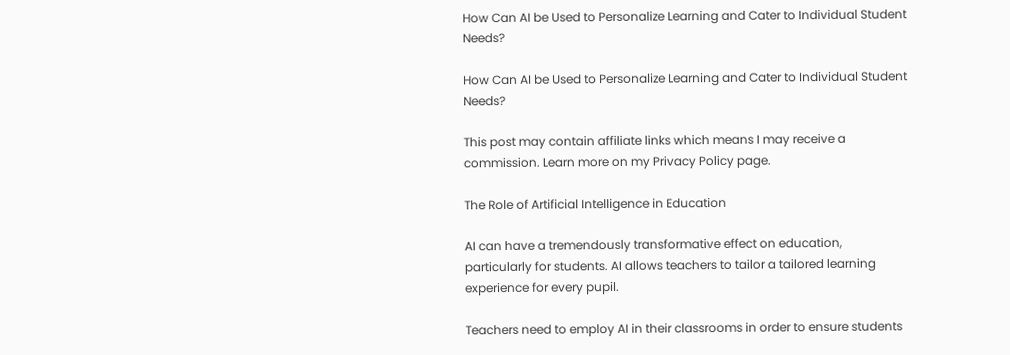How Can AI be Used to Personalize Learning and Cater to Individual Student Needs?

How Can AI be Used to Personalize Learning and Cater to Individual Student Needs?

This post may contain affiliate links which means I may receive a commission. Learn more on my Privacy Policy page.

The Role of Artificial Intelligence in Education

AI can have a tremendously transformative effect on education, particularly for students. AI allows teachers to tailor a tailored learning experience for every pupil.

Teachers need to employ AI in their classrooms in order to ensure students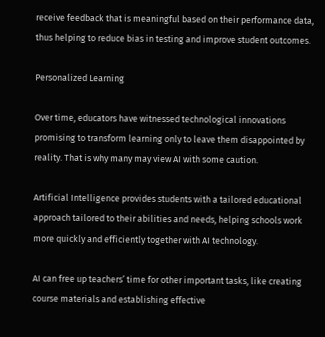receive feedback that is meaningful based on their performance data, thus helping to reduce bias in testing and improve student outcomes.

Personalized Learning

Over time, educators have witnessed technological innovations promising to transform learning only to leave them disappointed by reality. That is why many may view AI with some caution.

Artificial Intelligence provides students with a tailored educational approach tailored to their abilities and needs, helping schools work more quickly and efficiently together with AI technology.

AI can free up teachers’ time for other important tasks, like creating course materials and establishing effective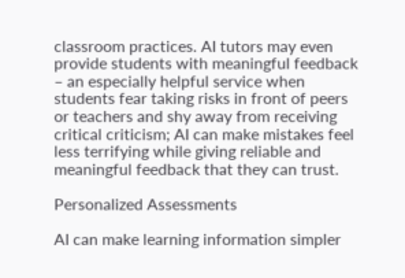classroom practices. AI tutors may even provide students with meaningful feedback – an especially helpful service when students fear taking risks in front of peers or teachers and shy away from receiving critical criticism; AI can make mistakes feel less terrifying while giving reliable and meaningful feedback that they can trust.

Personalized Assessments

AI can make learning information simpler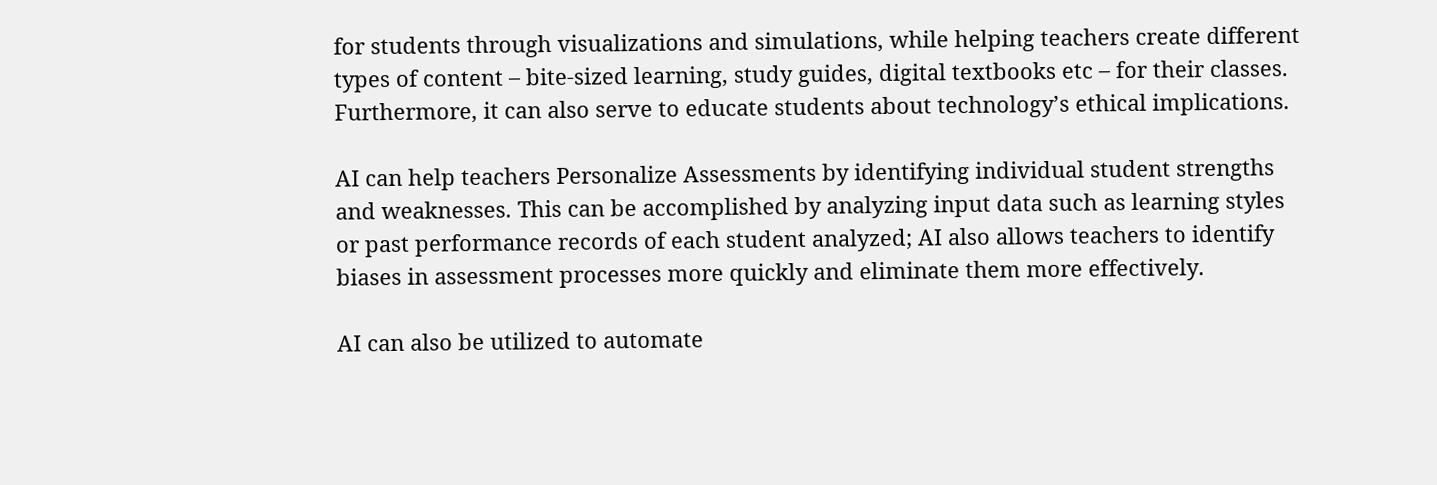for students through visualizations and simulations, while helping teachers create different types of content – bite-sized learning, study guides, digital textbooks etc – for their classes. Furthermore, it can also serve to educate students about technology’s ethical implications.

AI can help teachers Personalize Assessments by identifying individual student strengths and weaknesses. This can be accomplished by analyzing input data such as learning styles or past performance records of each student analyzed; AI also allows teachers to identify biases in assessment processes more quickly and eliminate them more effectively.

AI can also be utilized to automate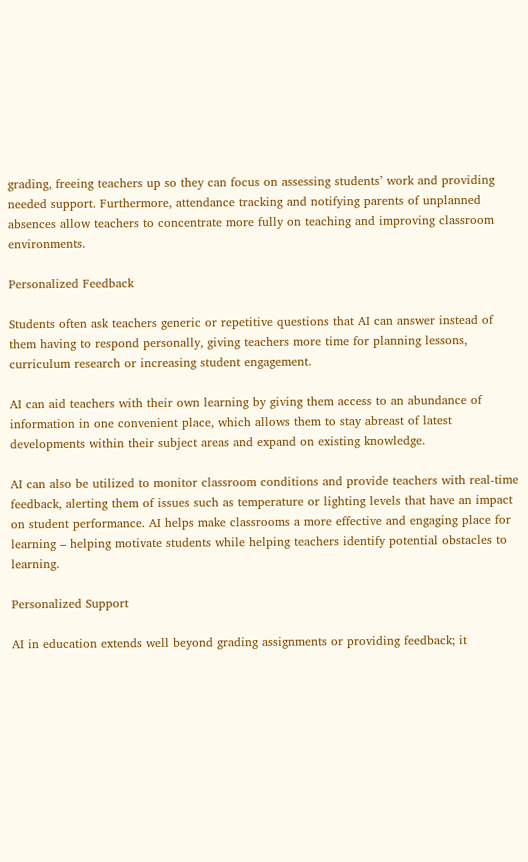grading, freeing teachers up so they can focus on assessing students’ work and providing needed support. Furthermore, attendance tracking and notifying parents of unplanned absences allow teachers to concentrate more fully on teaching and improving classroom environments.

Personalized Feedback

Students often ask teachers generic or repetitive questions that AI can answer instead of them having to respond personally, giving teachers more time for planning lessons, curriculum research or increasing student engagement.

AI can aid teachers with their own learning by giving them access to an abundance of information in one convenient place, which allows them to stay abreast of latest developments within their subject areas and expand on existing knowledge.

AI can also be utilized to monitor classroom conditions and provide teachers with real-time feedback, alerting them of issues such as temperature or lighting levels that have an impact on student performance. AI helps make classrooms a more effective and engaging place for learning – helping motivate students while helping teachers identify potential obstacles to learning.

Personalized Support

AI in education extends well beyond grading assignments or providing feedback; it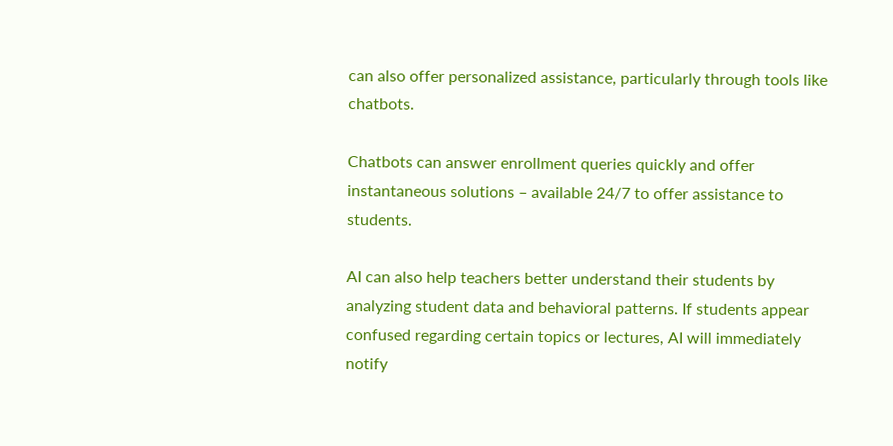can also offer personalized assistance, particularly through tools like chatbots.

Chatbots can answer enrollment queries quickly and offer instantaneous solutions – available 24/7 to offer assistance to students.

AI can also help teachers better understand their students by analyzing student data and behavioral patterns. If students appear confused regarding certain topics or lectures, AI will immediately notify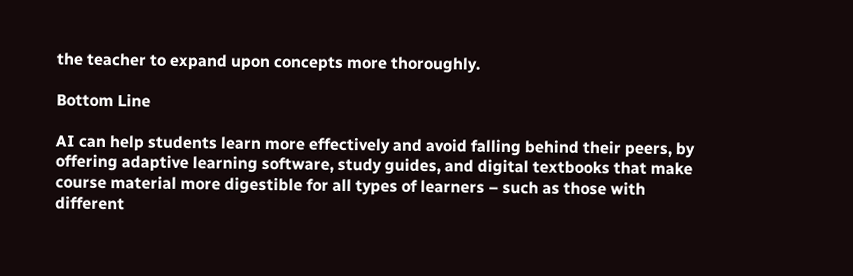the teacher to expand upon concepts more thoroughly.

Bottom Line

AI can help students learn more effectively and avoid falling behind their peers, by offering adaptive learning software, study guides, and digital textbooks that make course material more digestible for all types of learners – such as those with different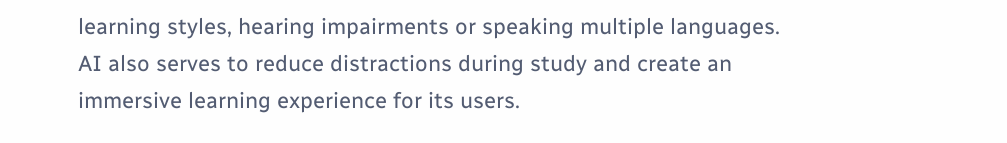learning styles, hearing impairments or speaking multiple languages. AI also serves to reduce distractions during study and create an immersive learning experience for its users.